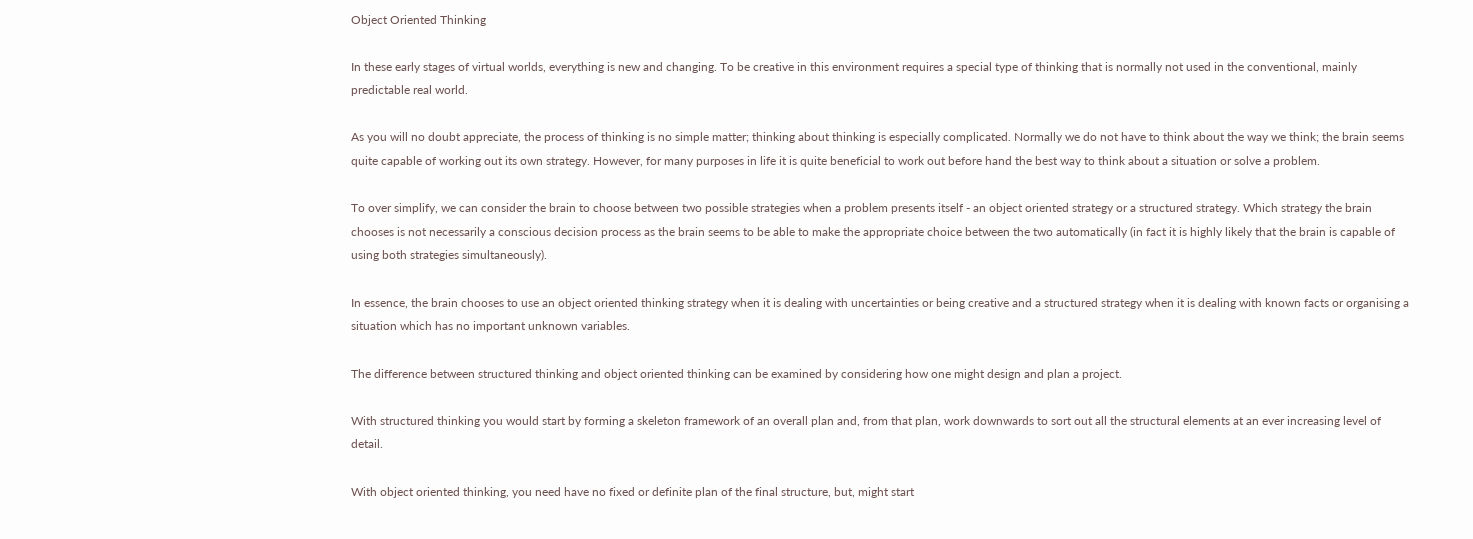Object Oriented Thinking

In these early stages of virtual worlds, everything is new and changing. To be creative in this environment requires a special type of thinking that is normally not used in the conventional, mainly predictable real world.

As you will no doubt appreciate, the process of thinking is no simple matter; thinking about thinking is especially complicated. Normally we do not have to think about the way we think; the brain seems quite capable of working out its own strategy. However, for many purposes in life it is quite beneficial to work out before hand the best way to think about a situation or solve a problem.

To over simplify, we can consider the brain to choose between two possible strategies when a problem presents itself - an object oriented strategy or a structured strategy. Which strategy the brain chooses is not necessarily a conscious decision process as the brain seems to be able to make the appropriate choice between the two automatically (in fact it is highly likely that the brain is capable of using both strategies simultaneously).

In essence, the brain chooses to use an object oriented thinking strategy when it is dealing with uncertainties or being creative and a structured strategy when it is dealing with known facts or organising a situation which has no important unknown variables.

The difference between structured thinking and object oriented thinking can be examined by considering how one might design and plan a project.

With structured thinking you would start by forming a skeleton framework of an overall plan and, from that plan, work downwards to sort out all the structural elements at an ever increasing level of detail.

With object oriented thinking, you need have no fixed or definite plan of the final structure, but, might start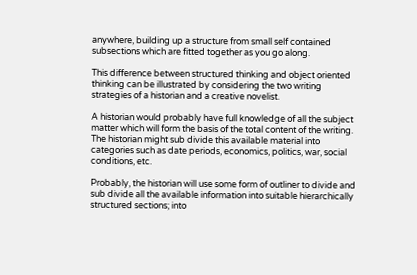anywhere, building up a structure from small self contained subsections which are fitted together as you go along.

This difference between structured thinking and object oriented thinking can be illustrated by considering the two writing strategies of a historian and a creative novelist.

A historian would probably have full knowledge of all the subject matter which will form the basis of the total content of the writing. The historian might sub divide this available material into categories such as date periods, economics, politics, war, social conditions, etc.

Probably, the historian will use some form of outliner to divide and sub divide all the available information into suitable hierarchically structured sections; into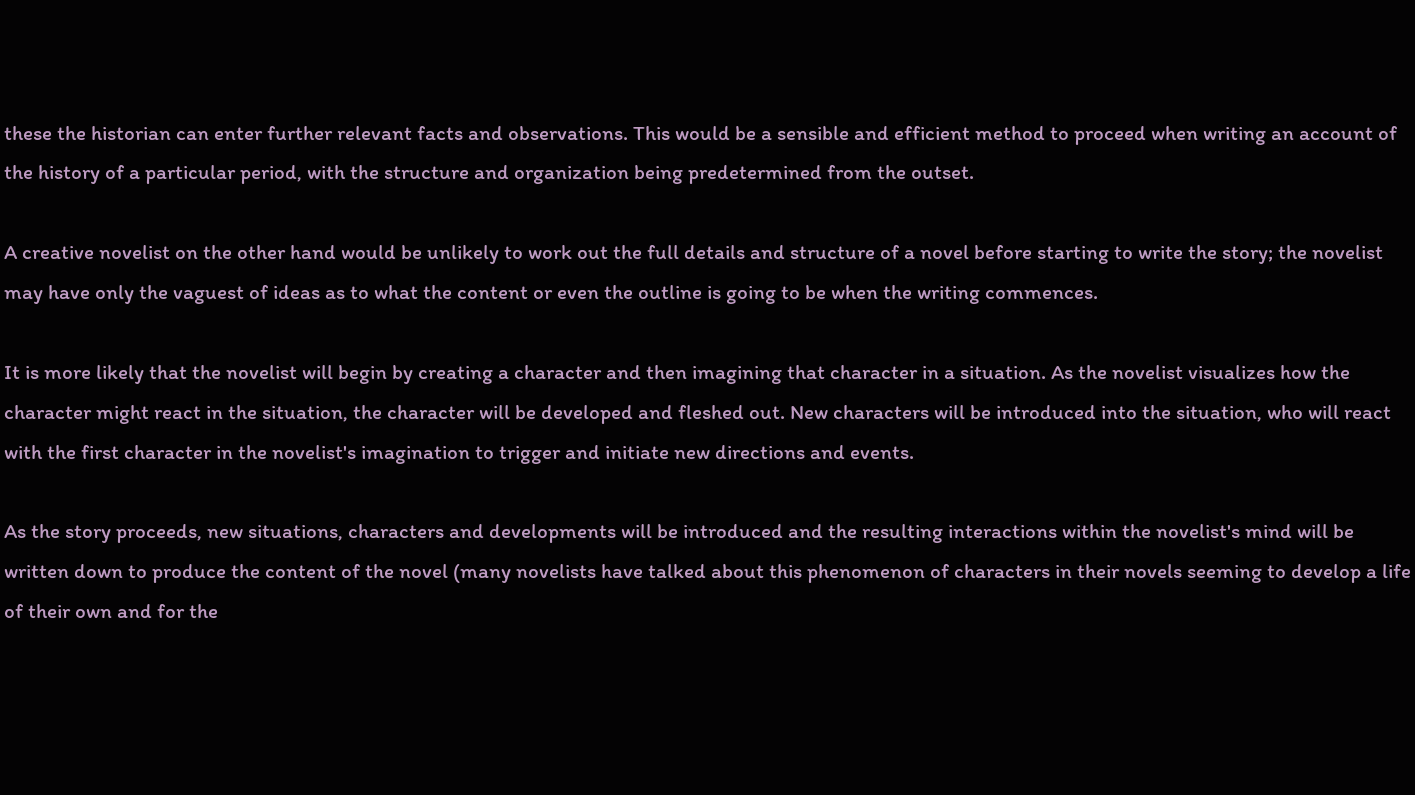these the historian can enter further relevant facts and observations. This would be a sensible and efficient method to proceed when writing an account of the history of a particular period, with the structure and organization being predetermined from the outset.

A creative novelist on the other hand would be unlikely to work out the full details and structure of a novel before starting to write the story; the novelist may have only the vaguest of ideas as to what the content or even the outline is going to be when the writing commences.

It is more likely that the novelist will begin by creating a character and then imagining that character in a situation. As the novelist visualizes how the character might react in the situation, the character will be developed and fleshed out. New characters will be introduced into the situation, who will react with the first character in the novelist's imagination to trigger and initiate new directions and events.

As the story proceeds, new situations, characters and developments will be introduced and the resulting interactions within the novelist's mind will be written down to produce the content of the novel (many novelists have talked about this phenomenon of characters in their novels seeming to develop a life of their own and for the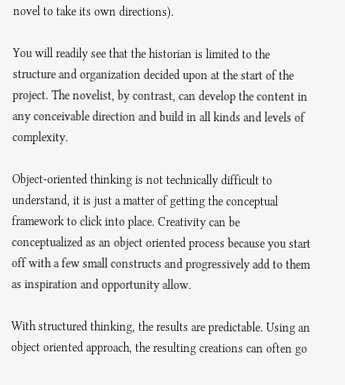novel to take its own directions).

You will readily see that the historian is limited to the structure and organization decided upon at the start of the project. The novelist, by contrast, can develop the content in any conceivable direction and build in all kinds and levels of complexity.

Object-oriented thinking is not technically difficult to understand, it is just a matter of getting the conceptual framework to click into place. Creativity can be conceptualized as an object oriented process because you start off with a few small constructs and progressively add to them as inspiration and opportunity allow.

With structured thinking, the results are predictable. Using an object oriented approach, the resulting creations can often go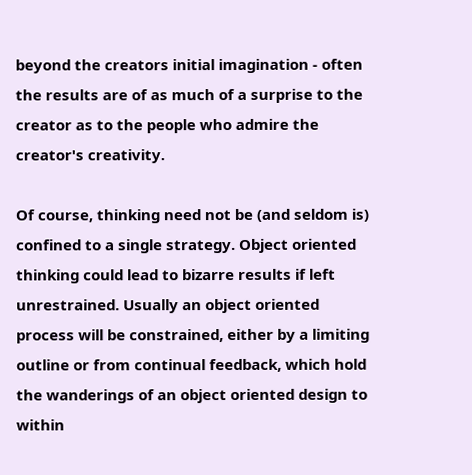beyond the creators initial imagination - often the results are of as much of a surprise to the creator as to the people who admire the creator's creativity.

Of course, thinking need not be (and seldom is) confined to a single strategy. Object oriented thinking could lead to bizarre results if left unrestrained. Usually an object oriented process will be constrained, either by a limiting outline or from continual feedback, which hold the wanderings of an object oriented design to within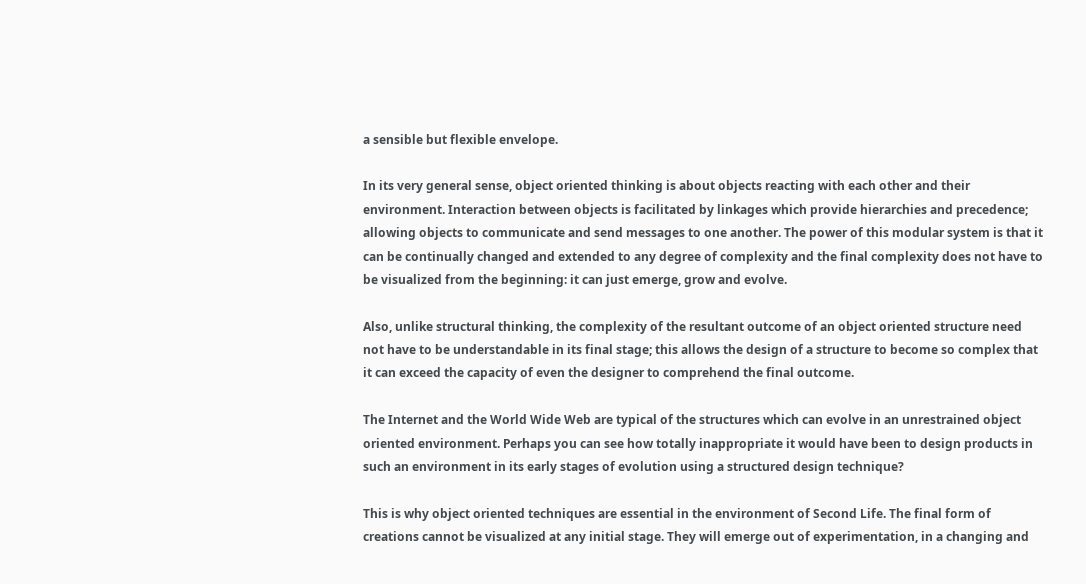a sensible but flexible envelope.

In its very general sense, object oriented thinking is about objects reacting with each other and their environment. Interaction between objects is facilitated by linkages which provide hierarchies and precedence; allowing objects to communicate and send messages to one another. The power of this modular system is that it can be continually changed and extended to any degree of complexity and the final complexity does not have to be visualized from the beginning: it can just emerge, grow and evolve.

Also, unlike structural thinking, the complexity of the resultant outcome of an object oriented structure need not have to be understandable in its final stage; this allows the design of a structure to become so complex that it can exceed the capacity of even the designer to comprehend the final outcome.

The Internet and the World Wide Web are typical of the structures which can evolve in an unrestrained object oriented environment. Perhaps you can see how totally inappropriate it would have been to design products in such an environment in its early stages of evolution using a structured design technique?

This is why object oriented techniques are essential in the environment of Second Life. The final form of creations cannot be visualized at any initial stage. They will emerge out of experimentation, in a changing and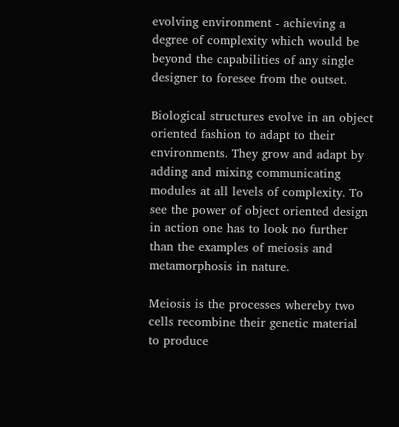evolving environment - achieving a degree of complexity which would be beyond the capabilities of any single designer to foresee from the outset.

Biological structures evolve in an object oriented fashion to adapt to their environments. They grow and adapt by adding and mixing communicating modules at all levels of complexity. To see the power of object oriented design in action one has to look no further than the examples of meiosis and metamorphosis in nature.

Meiosis is the processes whereby two cells recombine their genetic material to produce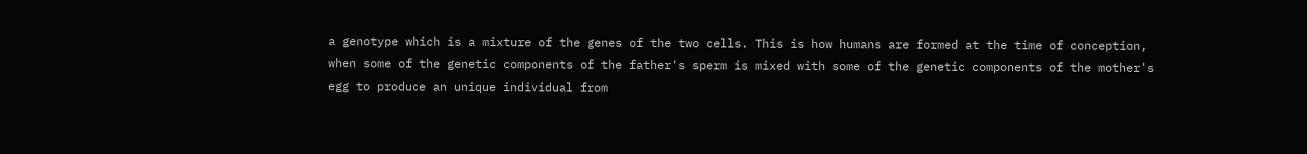a genotype which is a mixture of the genes of the two cells. This is how humans are formed at the time of conception, when some of the genetic components of the father's sperm is mixed with some of the genetic components of the mother's egg to produce an unique individual from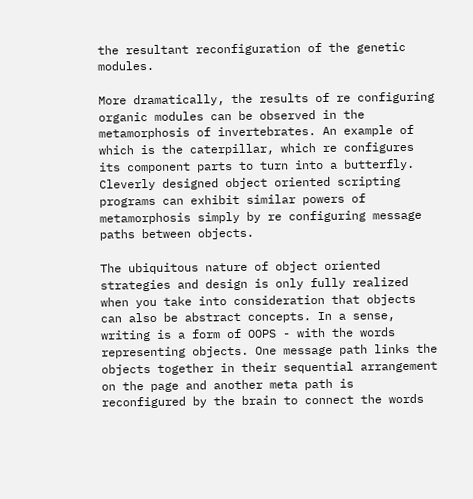the resultant reconfiguration of the genetic modules.

More dramatically, the results of re configuring organic modules can be observed in the metamorphosis of invertebrates. An example of which is the caterpillar, which re configures its component parts to turn into a butterfly. Cleverly designed object oriented scripting programs can exhibit similar powers of metamorphosis simply by re configuring message paths between objects.

The ubiquitous nature of object oriented strategies and design is only fully realized when you take into consideration that objects can also be abstract concepts. In a sense, writing is a form of OOPS - with the words representing objects. One message path links the objects together in their sequential arrangement on the page and another meta path is reconfigured by the brain to connect the words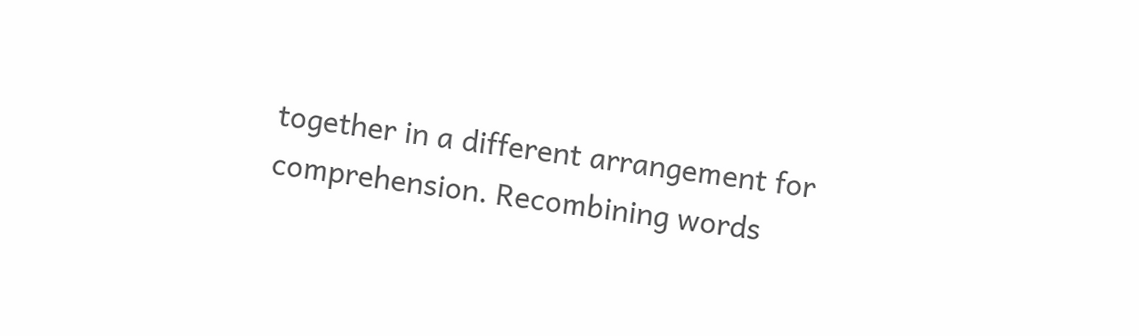together in a different arrangement for comprehension. Recombining words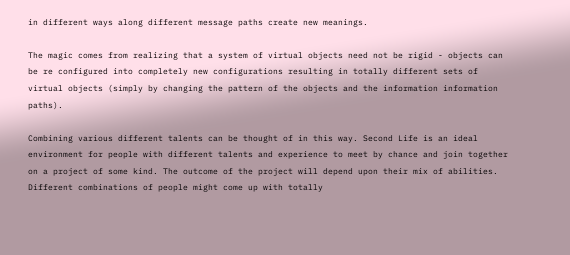in different ways along different message paths create new meanings.

The magic comes from realizing that a system of virtual objects need not be rigid - objects can be re configured into completely new configurations resulting in totally different sets of virtual objects (simply by changing the pattern of the objects and the information information paths).

Combining various different talents can be thought of in this way. Second Life is an ideal environment for people with different talents and experience to meet by chance and join together on a project of some kind. The outcome of the project will depend upon their mix of abilities. Different combinations of people might come up with totally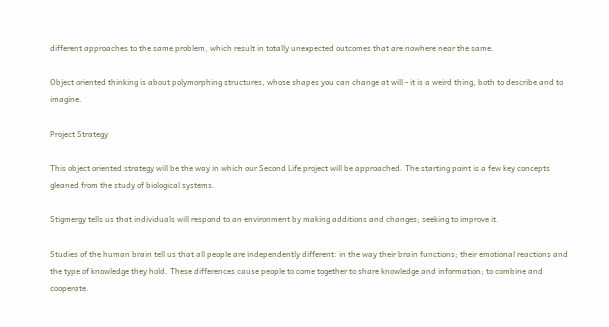different approaches to the same problem, which result in totally unexpected outcomes that are nowhere near the same.

Object oriented thinking is about polymorphing structures, whose shapes you can change at will - it is a weird thing, both to describe and to imagine.

Project Strategy

This object oriented strategy will be the way in which our Second Life project will be approached. The starting point is a few key concepts gleaned from the study of biological systems.

Stigmergy tells us that individuals will respond to an environment by making additions and changes; seeking to improve it.

Studies of the human brain tell us that all people are independently different: in the way their brain functions; their emotional reactions and the type of knowledge they hold. These differences cause people to come together to share knowledge and information; to combine and cooperate.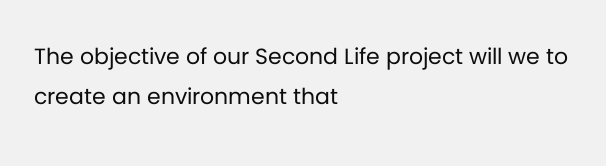The objective of our Second Life project will we to create an environment that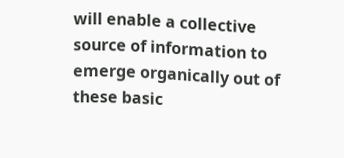will enable a collective source of information to emerge organically out of these basic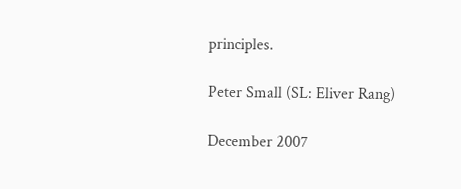principles.

Peter Small (SL: Eliver Rang)

December 2007